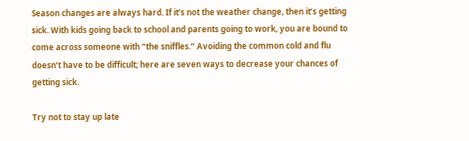Season changes are always hard. If it’s not the weather change, then it’s getting sick. With kids going back to school and parents going to work, you are bound to come across someone with “the sniffles.” Avoiding the common cold and flu doesn’t have to be difficult; here are seven ways to decrease your chances of getting sick.

Try not to stay up late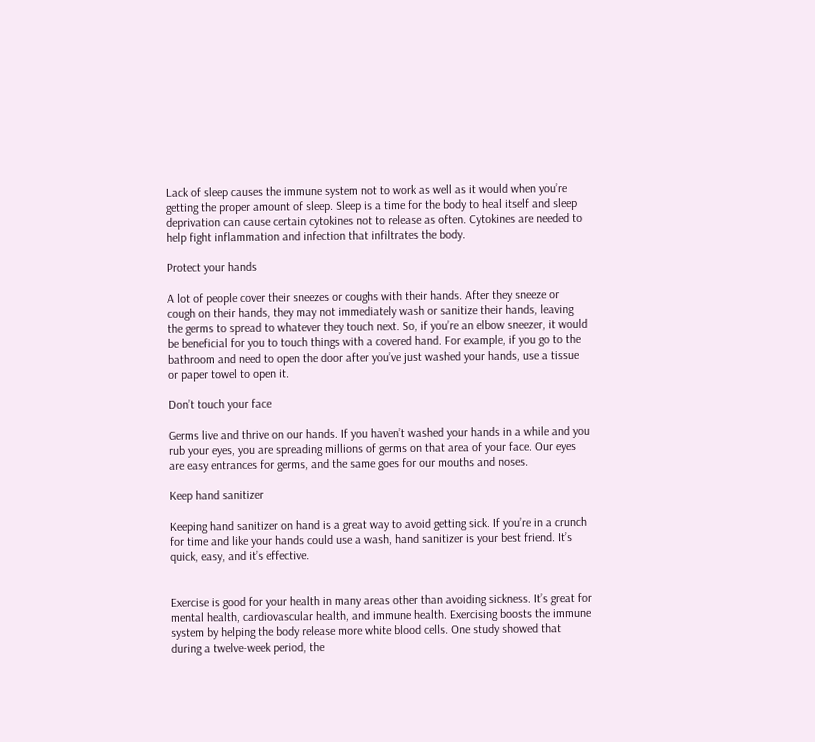Lack of sleep causes the immune system not to work as well as it would when you’re getting the proper amount of sleep. Sleep is a time for the body to heal itself and sleep deprivation can cause certain cytokines not to release as often. Cytokines are needed to help fight inflammation and infection that infiltrates the body.

Protect your hands

A lot of people cover their sneezes or coughs with their hands. After they sneeze or cough on their hands, they may not immediately wash or sanitize their hands, leaving the germs to spread to whatever they touch next. So, if you’re an elbow sneezer, it would be beneficial for you to touch things with a covered hand. For example, if you go to the bathroom and need to open the door after you’ve just washed your hands, use a tissue or paper towel to open it.

Don’t touch your face

Germs live and thrive on our hands. If you haven’t washed your hands in a while and you rub your eyes, you are spreading millions of germs on that area of your face. Our eyes are easy entrances for germs, and the same goes for our mouths and noses.

Keep hand sanitizer

Keeping hand sanitizer on hand is a great way to avoid getting sick. If you’re in a crunch for time and like your hands could use a wash, hand sanitizer is your best friend. It’s quick, easy, and it’s effective.


Exercise is good for your health in many areas other than avoiding sickness. It’s great for mental health, cardiovascular health, and immune health. Exercising boosts the immune system by helping the body release more white blood cells. One study showed that during a twelve-week period, the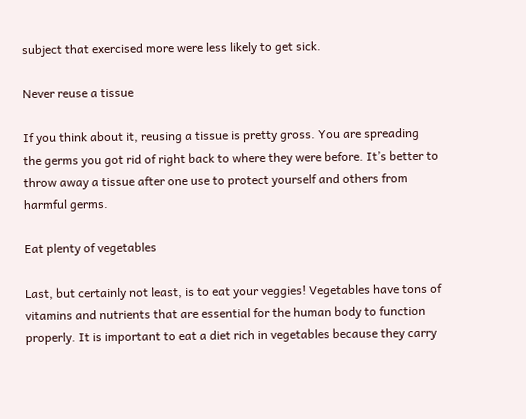subject that exercised more were less likely to get sick.

Never reuse a tissue

If you think about it, reusing a tissue is pretty gross. You are spreading the germs you got rid of right back to where they were before. It’s better to throw away a tissue after one use to protect yourself and others from harmful germs.

Eat plenty of vegetables

Last, but certainly not least, is to eat your veggies! Vegetables have tons of vitamins and nutrients that are essential for the human body to function properly. It is important to eat a diet rich in vegetables because they carry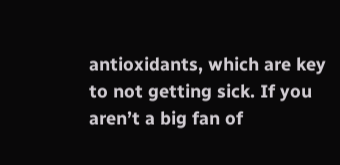antioxidants, which are key to not getting sick. If you aren’t a big fan of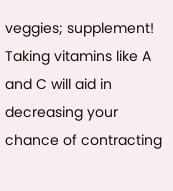veggies; supplement! Taking vitamins like A and C will aid in decreasing your chance of contracting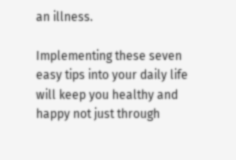an illness.

Implementing these seven easy tips into your daily life will keep you healthy and happy not just through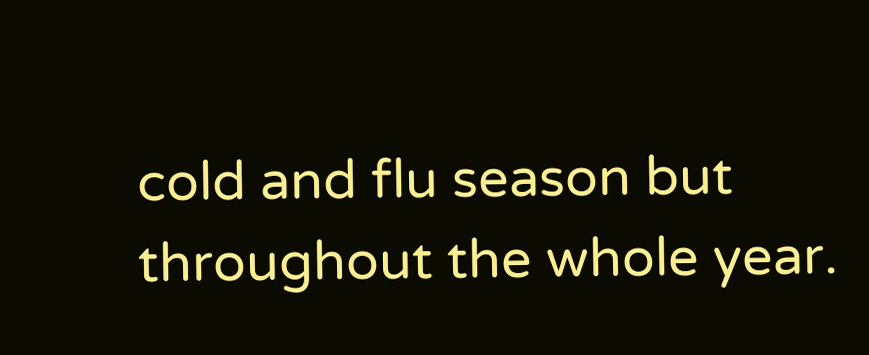cold and flu season but throughout the whole year.